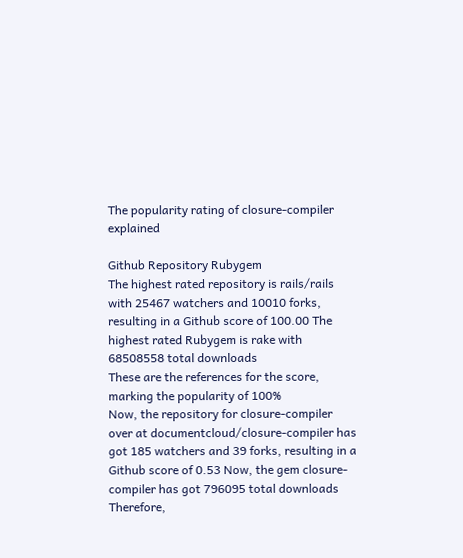The popularity rating of closure-compiler explained

Github Repository Rubygem
The highest rated repository is rails/rails with 25467 watchers and 10010 forks, resulting in a Github score of 100.00 The highest rated Rubygem is rake with 68508558 total downloads
These are the references for the score, marking the popularity of 100%
Now, the repository for closure-compiler over at documentcloud/closure-compiler has got 185 watchers and 39 forks, resulting in a Github score of 0.53 Now, the gem closure-compiler has got 796095 total downloads
Therefore,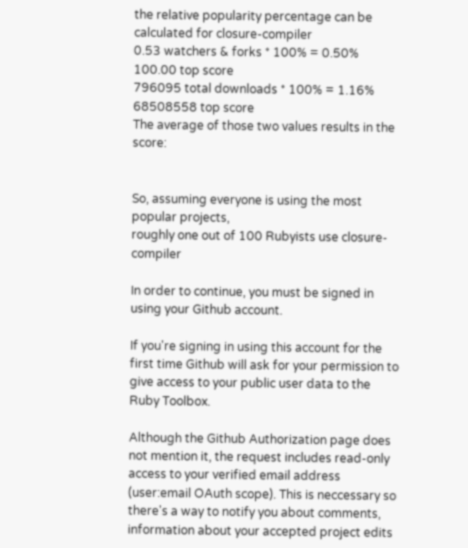the relative popularity percentage can be calculated for closure-compiler
0.53 watchers & forks * 100% = 0.50%
100.00 top score
796095 total downloads * 100% = 1.16%
68508558 top score
The average of those two values results in the score:


So, assuming everyone is using the most popular projects,
roughly one out of 100 Rubyists use closure-compiler

In order to continue, you must be signed in using your Github account.

If you're signing in using this account for the first time Github will ask for your permission to give access to your public user data to the Ruby Toolbox.

Although the Github Authorization page does not mention it, the request includes read-only access to your verified email address (user:email OAuth scope). This is neccessary so there's a way to notify you about comments, information about your accepted project edits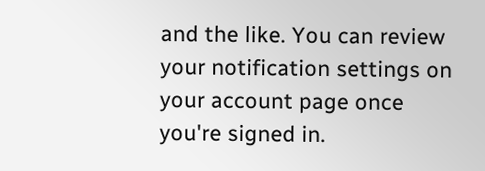and the like. You can review your notification settings on your account page once you're signed in.